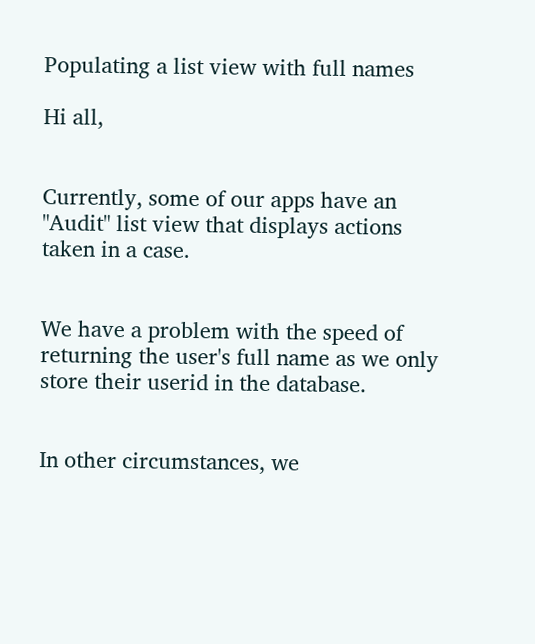Populating a list view with full names

Hi all,


Currently, some of our apps have an "Audit" list view that displays actions taken in a case.


We have a problem with the speed of returning the user's full name as we only store their userid in the database.


In other circumstances, we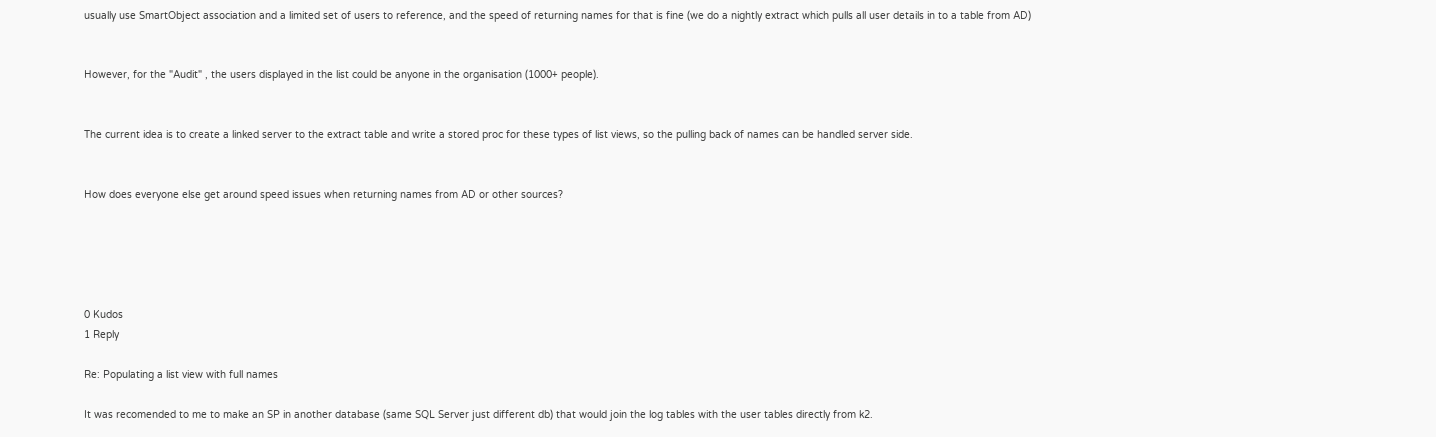usually use SmartObject association and a limited set of users to reference, and the speed of returning names for that is fine (we do a nightly extract which pulls all user details in to a table from AD)


However, for the "Audit" , the users displayed in the list could be anyone in the organisation (1000+ people).


The current idea is to create a linked server to the extract table and write a stored proc for these types of list views, so the pulling back of names can be handled server side.


How does everyone else get around speed issues when returning names from AD or other sources?





0 Kudos
1 Reply

Re: Populating a list view with full names

It was recomended to me to make an SP in another database (same SQL Server just different db) that would join the log tables with the user tables directly from k2.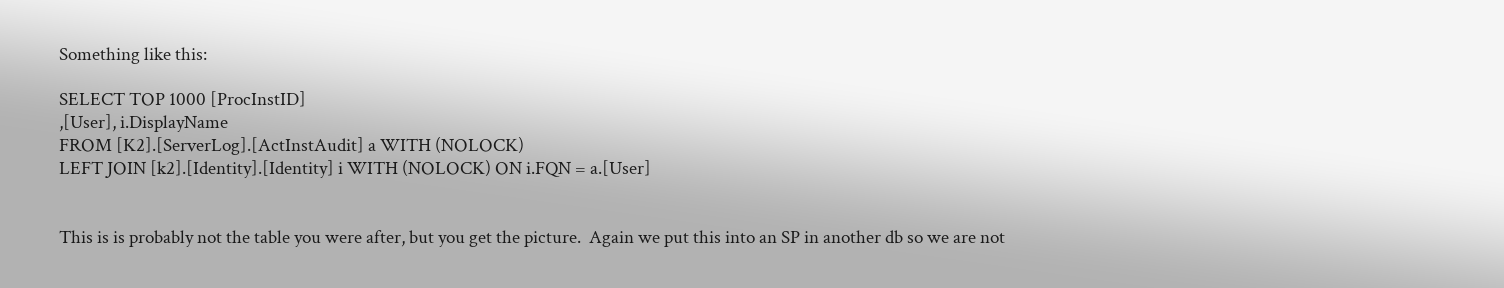Something like this:

SELECT TOP 1000 [ProcInstID]
,[User], i.DisplayName
FROM [K2].[ServerLog].[ActInstAudit] a WITH (NOLOCK)
LEFT JOIN [k2].[Identity].[Identity] i WITH (NOLOCK) ON i.FQN = a.[User]


This is is probably not the table you were after, but you get the picture.  Again we put this into an SP in another db so we are not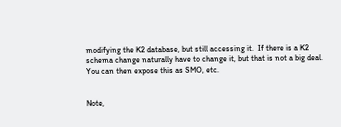modifying the K2 database, but still accessing it.  If there is a K2 schema change naturally have to change it, but that is not a big deal.  You can then expose this as SMO, etc.


Note,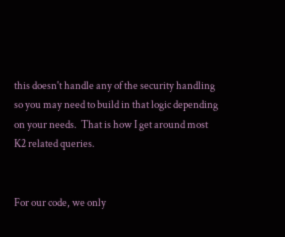this doesn't handle any of the security handling so you may need to build in that logic depending on your needs.  That is how I get around most K2 related queries.


For our code, we only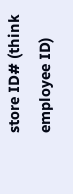store ID# (think employee ID)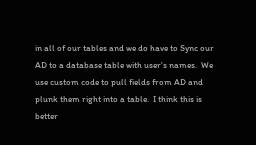in all of our tables and we do have to Sync our AD to a database table with user's names.  We use custom code to pull fields from AD and plunk them right into a table.  I think this is better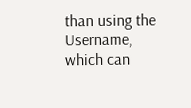than using the Username, which can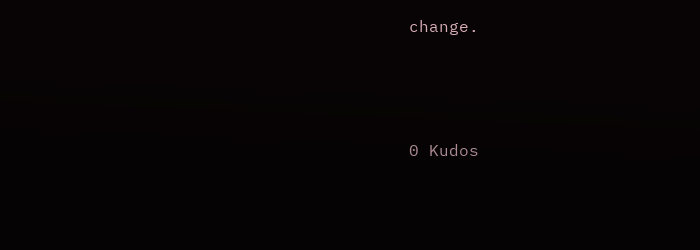change.





0 Kudos